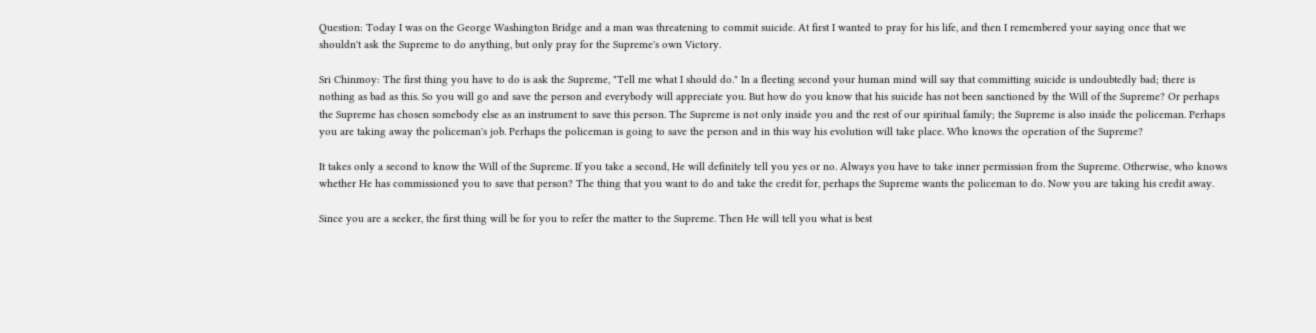Question: Today I was on the George Washington Bridge and a man was threatening to commit suicide. At first I wanted to pray for his life, and then I remembered your saying once that we shouldn't ask the Supreme to do anything, but only pray for the Supreme's own Victory.

Sri Chinmoy: The first thing you have to do is ask the Supreme, "Tell me what I should do." In a fleeting second your human mind will say that committing suicide is undoubtedly bad; there is nothing as bad as this. So you will go and save the person and everybody will appreciate you. But how do you know that his suicide has not been sanctioned by the Will of the Supreme? Or perhaps the Supreme has chosen somebody else as an instrument to save this person. The Supreme is not only inside you and the rest of our spiritual family; the Supreme is also inside the policeman. Perhaps you are taking away the policeman's job. Perhaps the policeman is going to save the person and in this way his evolution will take place. Who knows the operation of the Supreme?

It takes only a second to know the Will of the Supreme. If you take a second, He will definitely tell you yes or no. Always you have to take inner permission from the Supreme. Otherwise, who knows whether He has commissioned you to save that person? The thing that you want to do and take the credit for, perhaps the Supreme wants the policeman to do. Now you are taking his credit away.

Since you are a seeker, the first thing will be for you to refer the matter to the Supreme. Then He will tell you what is best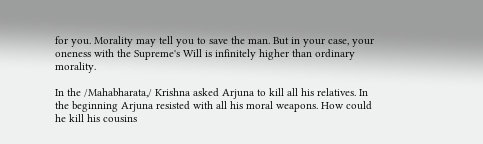for you. Morality may tell you to save the man. But in your case, your oneness with the Supreme's Will is infinitely higher than ordinary morality.

In the /Mahabharata,/ Krishna asked Arjuna to kill all his relatives. In the beginning Arjuna resisted with all his moral weapons. How could he kill his cousins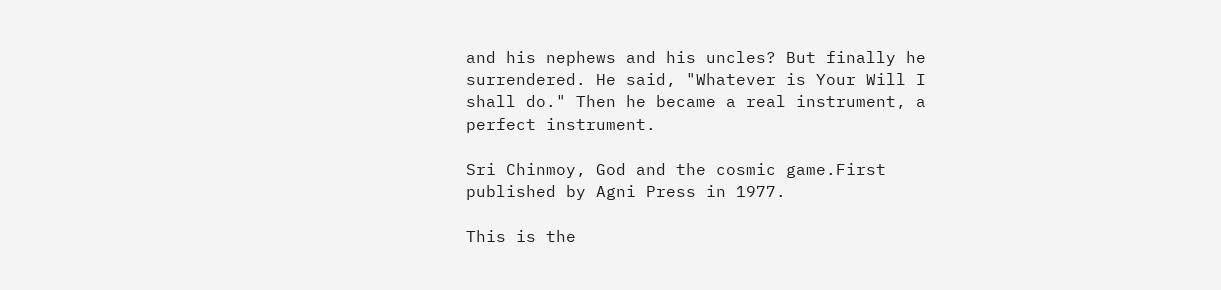and his nephews and his uncles? But finally he surrendered. He said, "Whatever is Your Will I shall do." Then he became a real instrument, a perfect instrument.

Sri Chinmoy, God and the cosmic game.First published by Agni Press in 1977.

This is the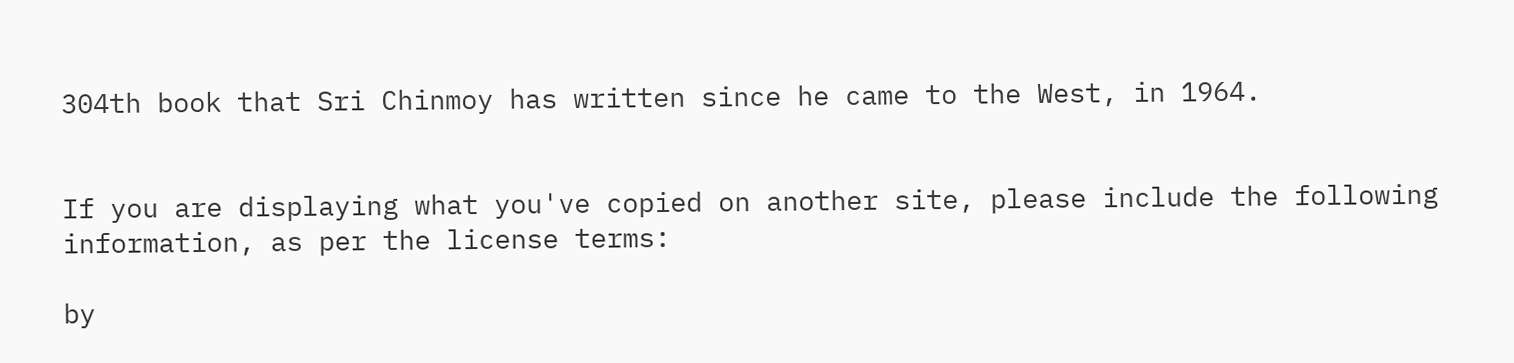304th book that Sri Chinmoy has written since he came to the West, in 1964.


If you are displaying what you've copied on another site, please include the following information, as per the license terms:

by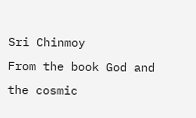Sri Chinmoy
From the book God and the cosmic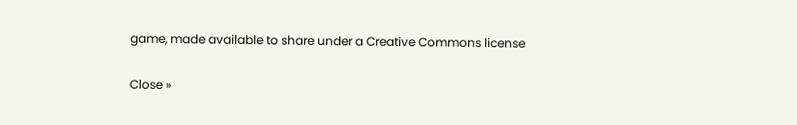game, made available to share under a Creative Commons license

Close »